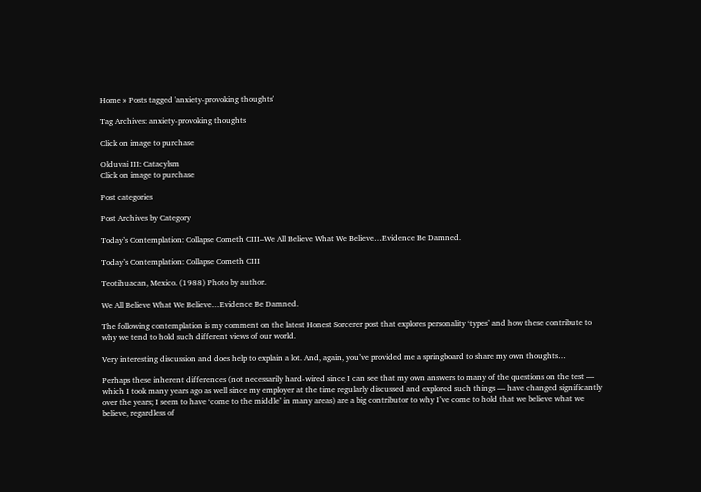Home » Posts tagged 'anxiety-provoking thoughts'

Tag Archives: anxiety-provoking thoughts

Click on image to purchase

Olduvai III: Catacylsm
Click on image to purchase

Post categories

Post Archives by Category

Today’s Contemplation: Collapse Cometh CIII–We All Believe What We Believe…Evidence Be Damned.

Today’s Contemplation: Collapse Cometh CIII

Teotihuacan, Mexico. (1988) Photo by author.

We All Believe What We Believe…Evidence Be Damned.

The following contemplation is my comment on the latest Honest Sorcerer post that explores personality ‘types’ and how these contribute to why we tend to hold such different views of our world.

Very interesting discussion and does help to explain a lot. And, again, you’ve provided me a springboard to share my own thoughts…

Perhaps these inherent differences (not necessarily hard-wired since I can see that my own answers to many of the questions on the test — which I took many years ago as well since my employer at the time regularly discussed and explored such things — have changed significantly over the years; I seem to have ‘come to the middle’ in many areas) are a big contributor to why I’ve come to hold that we believe what we believe, regardless of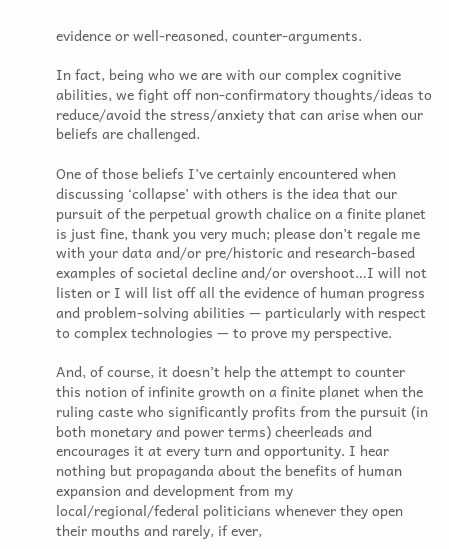evidence or well-reasoned, counter-arguments.

In fact, being who we are with our complex cognitive abilities, we fight off non-confirmatory thoughts/ideas to reduce/avoid the stress/anxiety that can arise when our beliefs are challenged.

One of those beliefs I’ve certainly encountered when discussing ‘collapse’ with others is the idea that our pursuit of the perpetual growth chalice on a finite planet is just fine, thank you very much; please don’t regale me with your data and/or pre/historic and research-based examples of societal decline and/or overshoot…I will not listen or I will list off all the evidence of human progress and problem-solving abilities — particularly with respect to complex technologies — to prove my perspective.

And, of course, it doesn’t help the attempt to counter this notion of infinite growth on a finite planet when the ruling caste who significantly profits from the pursuit (in both monetary and power terms) cheerleads and encourages it at every turn and opportunity. I hear nothing but propaganda about the benefits of human expansion and development from my local/regional/federal politicians whenever they open their mouths and rarely, if ever,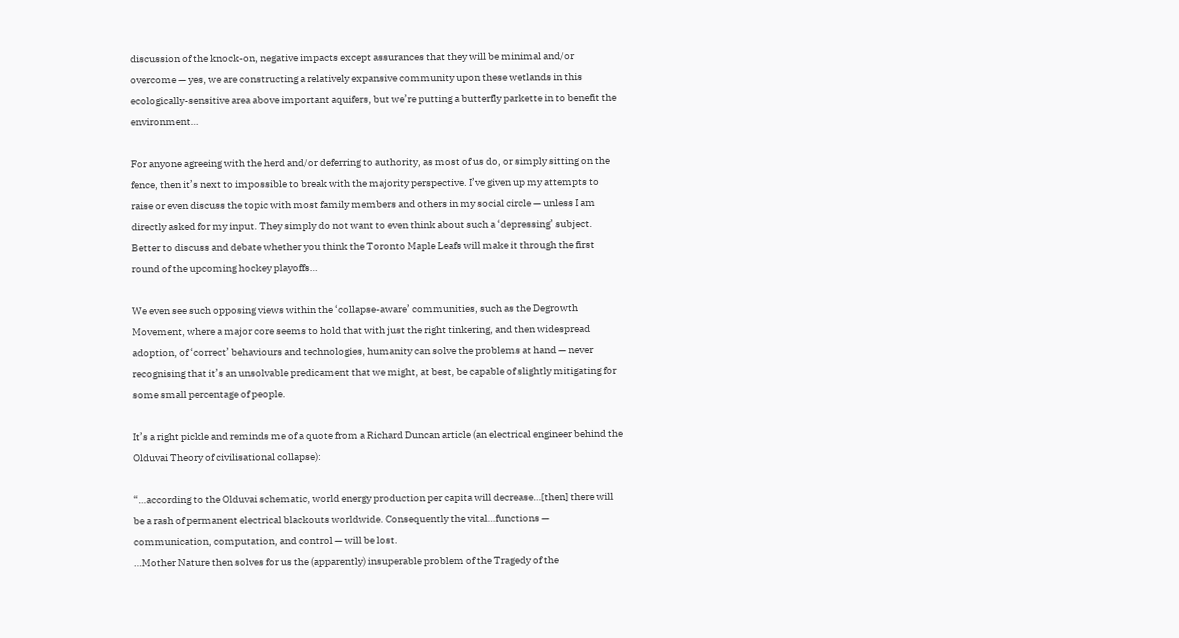discussion of the knock-on, negative impacts except assurances that they will be minimal and/or overcome — yes, we are constructing a relatively expansive community upon these wetlands in this ecologically-sensitive area above important aquifers, but we’re putting a butterfly parkette in to benefit the environment…

For anyone agreeing with the herd and/or deferring to authority, as most of us do, or simply sitting on the fence, then it’s next to impossible to break with the majority perspective. I’ve given up my attempts to raise or even discuss the topic with most family members and others in my social circle — unless I am directly asked for my input. They simply do not want to even think about such a ‘depressing’ subject. Better to discuss and debate whether you think the Toronto Maple Leafs will make it through the first round of the upcoming hockey playoffs…

We even see such opposing views within the ‘collapse-aware’ communities, such as the Degrowth Movement, where a major core seems to hold that with just the right tinkering, and then widespread adoption, of ‘correct’ behaviours and technologies, humanity can solve the problems at hand — never recognising that it’s an unsolvable predicament that we might, at best, be capable of slightly mitigating for some small percentage of people.

It’s a right pickle and reminds me of a quote from a Richard Duncan article (an electrical engineer behind the Olduvai Theory of civilisational collapse):

“…according to the Olduvai schematic, world energy production per capita will decrease…[then] there will be a rash of permanent electrical blackouts worldwide. Consequently the vital…functions — communication, computation, and control — will be lost.
…Mother Nature then solves for us the (apparently) insuperable problem of the Tragedy of the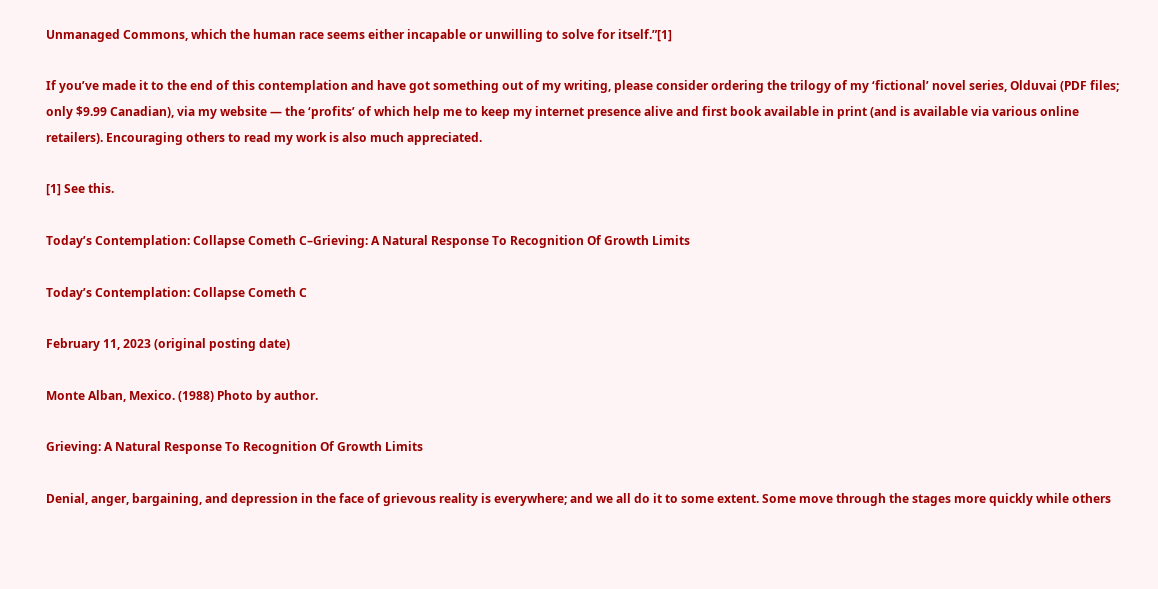Unmanaged Commons, which the human race seems either incapable or unwilling to solve for itself.”[1]

If you’ve made it to the end of this contemplation and have got something out of my writing, please consider ordering the trilogy of my ‘fictional’ novel series, Olduvai (PDF files; only $9.99 Canadian), via my website — the ‘profits’ of which help me to keep my internet presence alive and first book available in print (and is available via various online retailers). Encouraging others to read my work is also much appreciated.

[1] See this.

Today’s Contemplation: Collapse Cometh C–Grieving: A Natural Response To Recognition Of Growth Limits

Today’s Contemplation: Collapse Cometh C

February 11, 2023 (original posting date)

Monte Alban, Mexico. (1988) Photo by author.

Grieving: A Natural Response To Recognition Of Growth Limits

Denial, anger, bargaining, and depression in the face of grievous reality is everywhere; and we all do it to some extent. Some move through the stages more quickly while others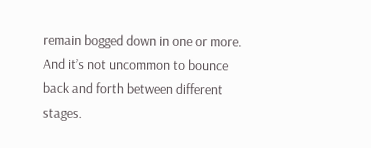remain bogged down in one or more. And it’s not uncommon to bounce back and forth between different stages.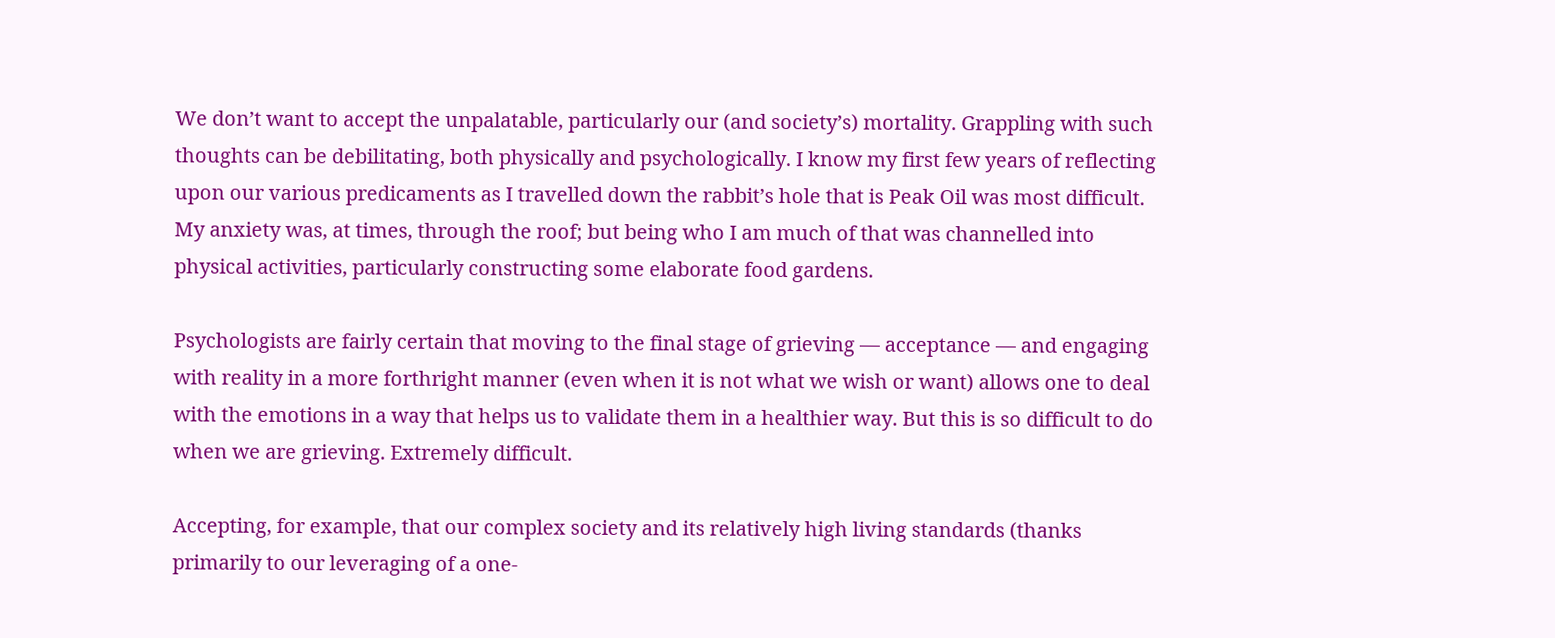We don’t want to accept the unpalatable, particularly our (and society’s) mortality. Grappling with such thoughts can be debilitating, both physically and psychologically. I know my first few years of reflecting upon our various predicaments as I travelled down the rabbit’s hole that is Peak Oil was most difficult. My anxiety was, at times, through the roof; but being who I am much of that was channelled into physical activities, particularly constructing some elaborate food gardens.

Psychologists are fairly certain that moving to the final stage of grieving — acceptance — and engaging with reality in a more forthright manner (even when it is not what we wish or want) allows one to deal with the emotions in a way that helps us to validate them in a healthier way. But this is so difficult to do when we are grieving. Extremely difficult.

Accepting, for example, that our complex society and its relatively high living standards (thanks primarily to our leveraging of a one-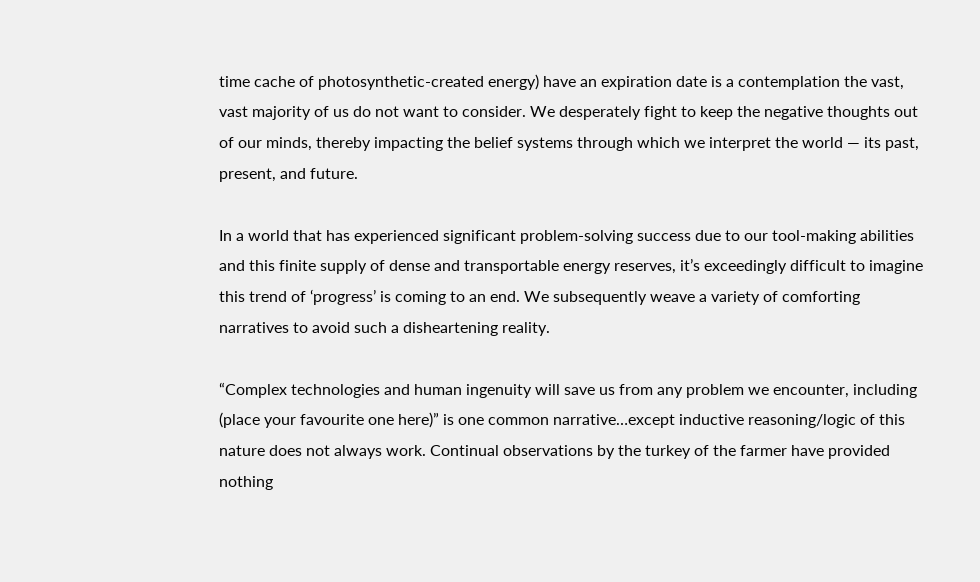time cache of photosynthetic-created energy) have an expiration date is a contemplation the vast, vast majority of us do not want to consider. We desperately fight to keep the negative thoughts out of our minds, thereby impacting the belief systems through which we interpret the world — its past, present, and future.

In a world that has experienced significant problem-solving success due to our tool-making abilities and this finite supply of dense and transportable energy reserves, it’s exceedingly difficult to imagine this trend of ‘progress’ is coming to an end. We subsequently weave a variety of comforting narratives to avoid such a disheartening reality.

“Complex technologies and human ingenuity will save us from any problem we encounter, including (place your favourite one here)” is one common narrative…except inductive reasoning/logic of this nature does not always work. Continual observations by the turkey of the farmer have provided nothing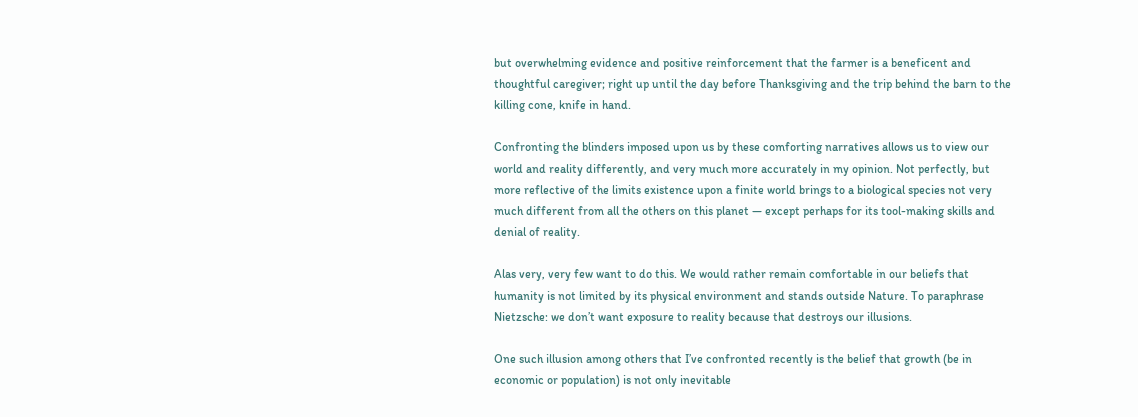but overwhelming evidence and positive reinforcement that the farmer is a beneficent and thoughtful caregiver; right up until the day before Thanksgiving and the trip behind the barn to the killing cone, knife in hand.

Confronting the blinders imposed upon us by these comforting narratives allows us to view our world and reality differently, and very much more accurately in my opinion. Not perfectly, but more reflective of the limits existence upon a finite world brings to a biological species not very much different from all the others on this planet — except perhaps for its tool-making skills and denial of reality.

Alas very, very few want to do this. We would rather remain comfortable in our beliefs that humanity is not limited by its physical environment and stands outside Nature. To paraphrase Nietzsche: we don’t want exposure to reality because that destroys our illusions.

One such illusion among others that I’ve confronted recently is the belief that growth (be in economic or population) is not only inevitable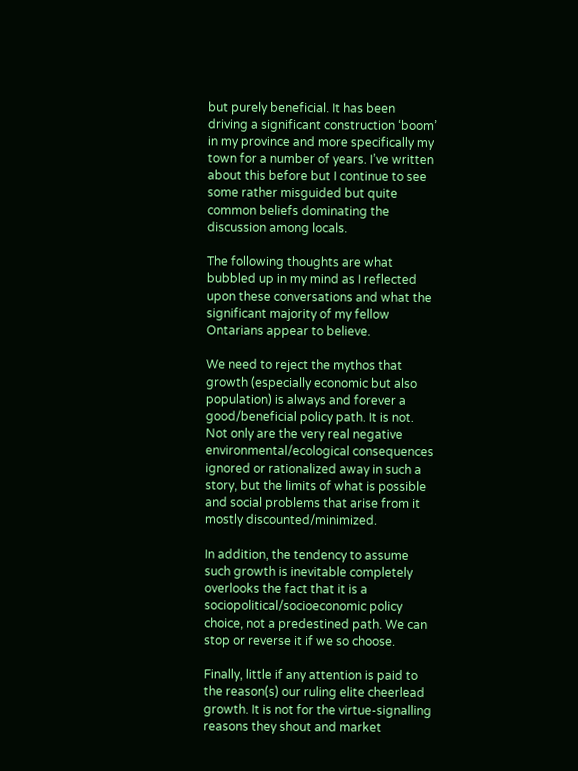but purely beneficial. It has been driving a significant construction ‘boom’ in my province and more specifically my town for a number of years. I’ve written about this before but I continue to see some rather misguided but quite common beliefs dominating the discussion among locals.

The following thoughts are what bubbled up in my mind as I reflected upon these conversations and what the significant majority of my fellow Ontarians appear to believe.

We need to reject the mythos that growth (especially economic but also population) is always and forever a good/beneficial policy path. It is not. Not only are the very real negative environmental/ecological consequences ignored or rationalized away in such a story, but the limits of what is possible and social problems that arise from it mostly discounted/minimized.

In addition, the tendency to assume such growth is inevitable completely overlooks the fact that it is a sociopolitical/socioeconomic policy choice, not a predestined path. We can stop or reverse it if we so choose.

Finally, little if any attention is paid to the reason(s) our ruling elite cheerlead growth. It is not for the virtue-signalling reasons they shout and market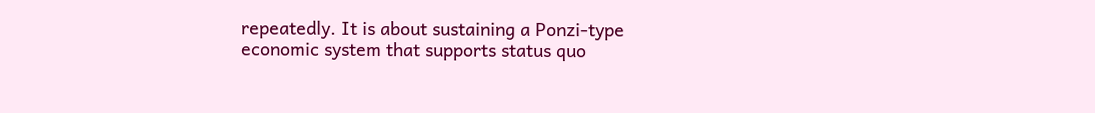repeatedly. It is about sustaining a Ponzi-type economic system that supports status quo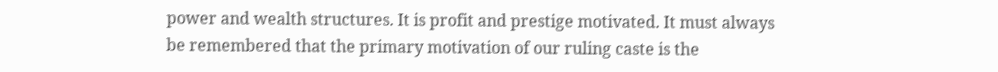power and wealth structures. It is profit and prestige motivated. It must always be remembered that the primary motivation of our ruling caste is the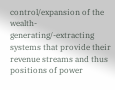control/expansion of the wealth-generating/-extracting systems that provide their revenue streams and thus positions of power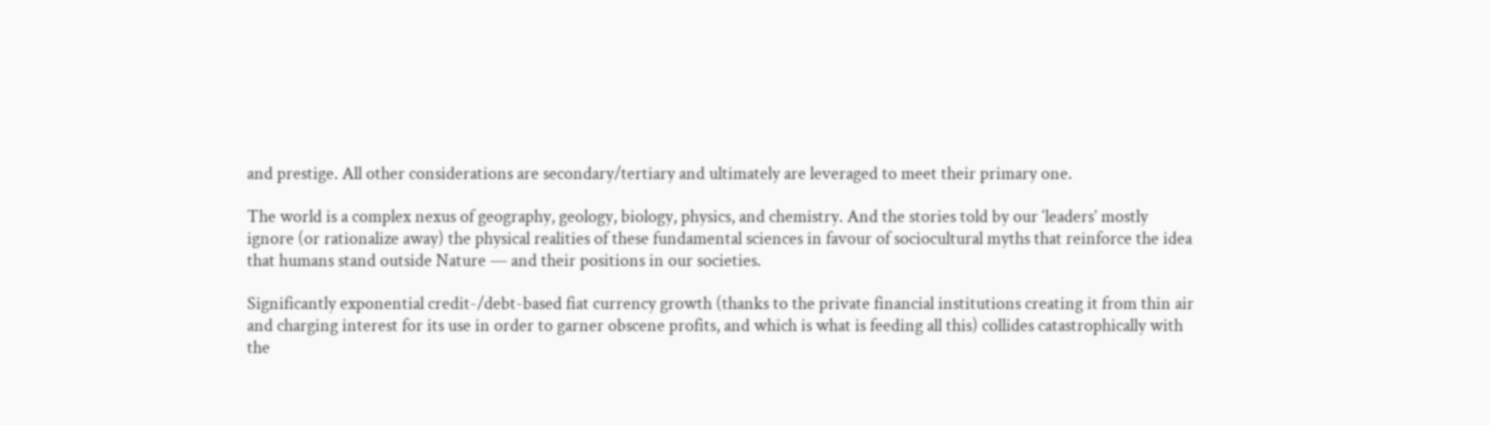and prestige. All other considerations are secondary/tertiary and ultimately are leveraged to meet their primary one.

The world is a complex nexus of geography, geology, biology, physics, and chemistry. And the stories told by our ‘leaders’ mostly ignore (or rationalize away) the physical realities of these fundamental sciences in favour of sociocultural myths that reinforce the idea that humans stand outside Nature — and their positions in our societies.

Significantly exponential credit-/debt-based fiat currency growth (thanks to the private financial institutions creating it from thin air and charging interest for its use in order to garner obscene profits, and which is what is feeding all this) collides catastrophically with the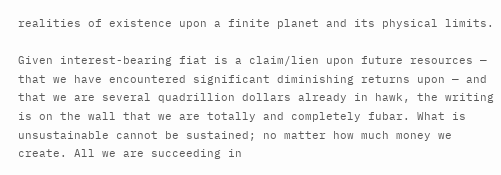realities of existence upon a finite planet and its physical limits.

Given interest-bearing fiat is a claim/lien upon future resources — that we have encountered significant diminishing returns upon — and that we are several quadrillion dollars already in hawk, the writing is on the wall that we are totally and completely fubar. What is unsustainable cannot be sustained; no matter how much money we create. All we are succeeding in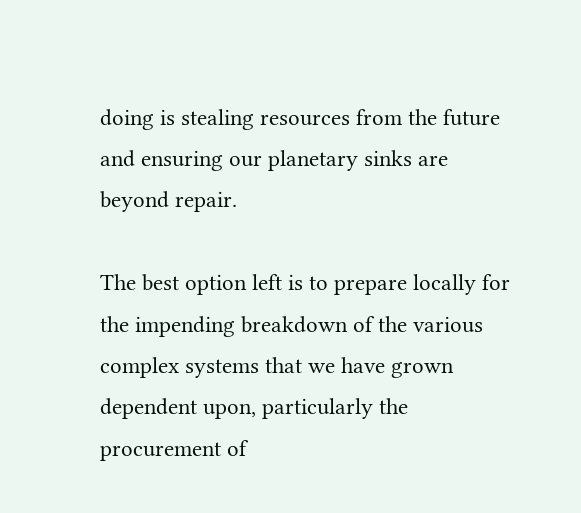doing is stealing resources from the future and ensuring our planetary sinks are beyond repair.

The best option left is to prepare locally for the impending breakdown of the various complex systems that we have grown dependent upon, particularly the procurement of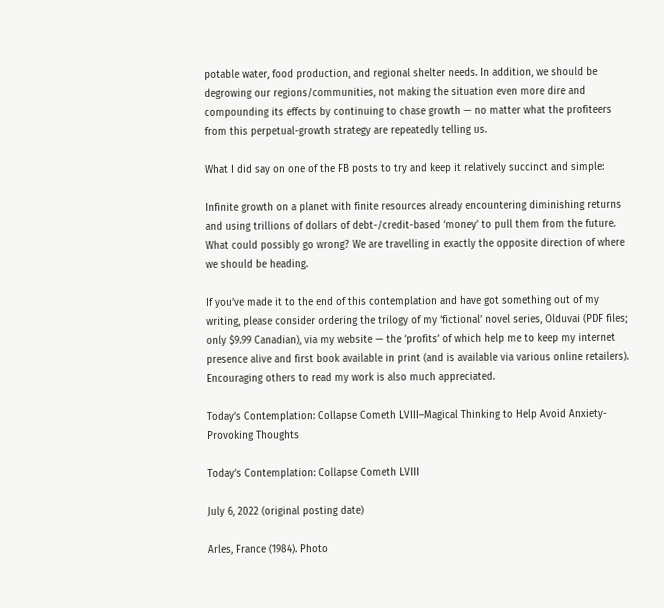potable water, food production, and regional shelter needs. In addition, we should be degrowing our regions/communities, not making the situation even more dire and compounding its effects by continuing to chase growth — no matter what the profiteers from this perpetual-growth strategy are repeatedly telling us.

What I did say on one of the FB posts to try and keep it relatively succinct and simple:

Infinite growth on a planet with finite resources already encountering diminishing returns and using trillions of dollars of debt-/credit-based ‘money’ to pull them from the future. What could possibly go wrong? We are travelling in exactly the opposite direction of where we should be heading.

If you’ve made it to the end of this contemplation and have got something out of my writing, please consider ordering the trilogy of my ‘fictional’ novel series, Olduvai (PDF files; only $9.99 Canadian), via my website — the ‘profits’ of which help me to keep my internet presence alive and first book available in print (and is available via various online retailers). Encouraging others to read my work is also much appreciated.

Today’s Contemplation: Collapse Cometh LVIII–Magical Thinking to Help Avoid Anxiety-Provoking Thoughts

Today’s Contemplation: Collapse Cometh LVIII

July 6, 2022 (original posting date)

Arles, France (1984). Photo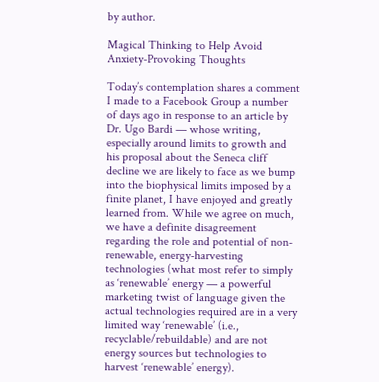by author.

Magical Thinking to Help Avoid Anxiety-Provoking Thoughts

Today’s contemplation shares a comment I made to a Facebook Group a number of days ago in response to an article by Dr. Ugo Bardi — whose writing, especially around limits to growth and his proposal about the Seneca cliff decline we are likely to face as we bump into the biophysical limits imposed by a finite planet, I have enjoyed and greatly learned from. While we agree on much, we have a definite disagreement regarding the role and potential of non-renewable, energy-harvesting technologies (what most refer to simply as ‘renewable’ energy — a powerful marketing twist of language given the actual technologies required are in a very limited way ‘renewable’ (i.e., recyclable/rebuildable) and are not energy sources but technologies to harvest ‘renewable’ energy).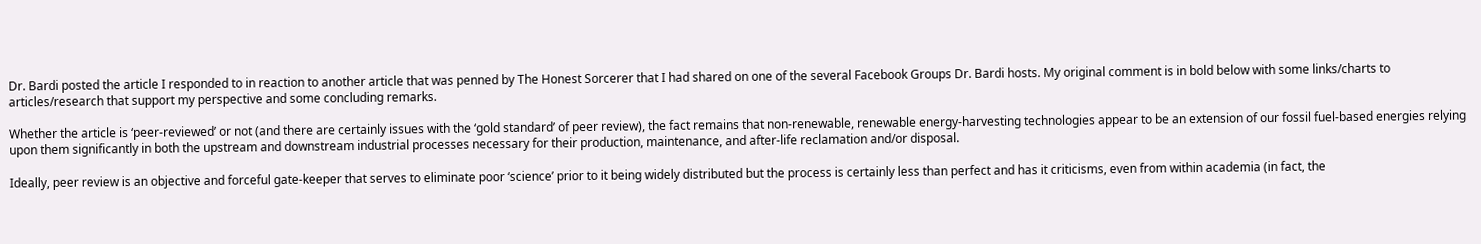Dr. Bardi posted the article I responded to in reaction to another article that was penned by The Honest Sorcerer that I had shared on one of the several Facebook Groups Dr. Bardi hosts. My original comment is in bold below with some links/charts to articles/research that support my perspective and some concluding remarks.

Whether the article is ‘peer-reviewed’ or not (and there are certainly issues with the ‘gold standard’ of peer review), the fact remains that non-renewable, renewable energy-harvesting technologies appear to be an extension of our fossil fuel-based energies relying upon them significantly in both the upstream and downstream industrial processes necessary for their production, maintenance, and after-life reclamation and/or disposal.

Ideally, peer review is an objective and forceful gate-keeper that serves to eliminate poor ‘science’ prior to it being widely distributed but the process is certainly less than perfect and has it criticisms, even from within academia (in fact, the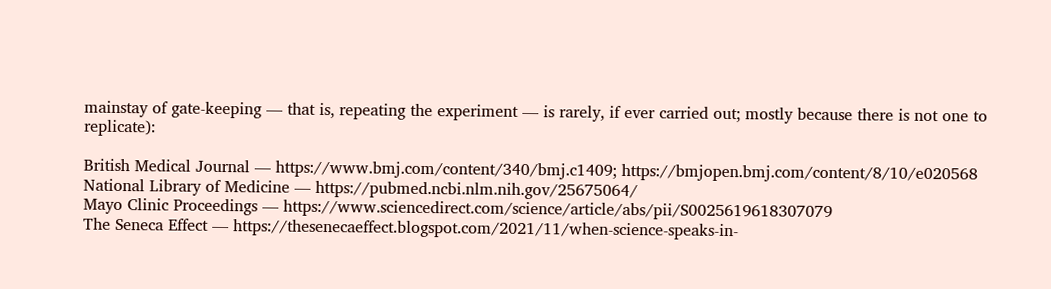mainstay of gate-keeping — that is, repeating the experiment — is rarely, if ever carried out; mostly because there is not one to replicate):

British Medical Journal — https://www.bmj.com/content/340/bmj.c1409; https://bmjopen.bmj.com/content/8/10/e020568
National Library of Medicine — https://pubmed.ncbi.nlm.nih.gov/25675064/
Mayo Clinic Proceedings — https://www.sciencedirect.com/science/article/abs/pii/S0025619618307079
The Seneca Effect — https://thesenecaeffect.blogspot.com/2021/11/when-science-speaks-in-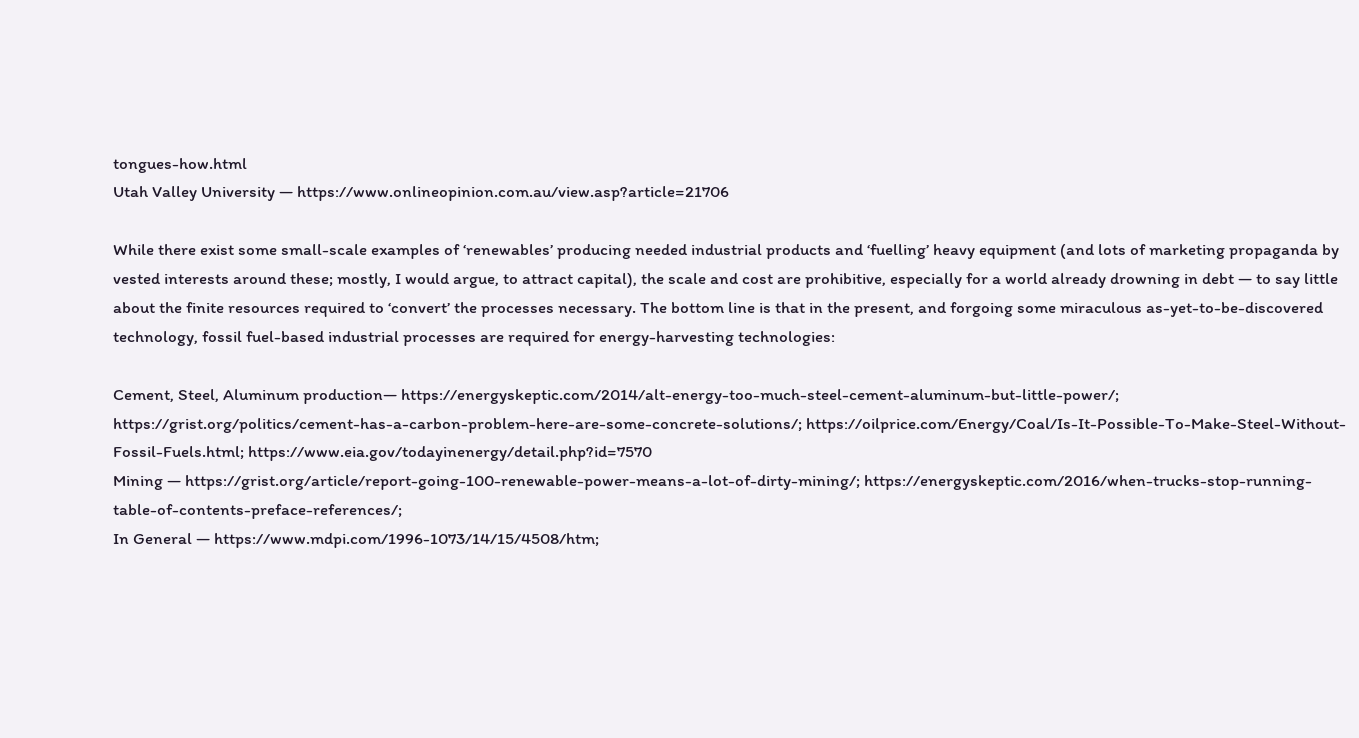tongues-how.html
Utah Valley University — https://www.onlineopinion.com.au/view.asp?article=21706

While there exist some small-scale examples of ‘renewables’ producing needed industrial products and ‘fuelling’ heavy equipment (and lots of marketing propaganda by vested interests around these; mostly, I would argue, to attract capital), the scale and cost are prohibitive, especially for a world already drowning in debt — to say little about the finite resources required to ‘convert’ the processes necessary. The bottom line is that in the present, and forgoing some miraculous as-yet-to-be-discovered technology, fossil fuel-based industrial processes are required for energy-harvesting technologies:

Cement, Steel, Aluminum production— https://energyskeptic.com/2014/alt-energy-too-much-steel-cement-aluminum-but-little-power/; https://grist.org/politics/cement-has-a-carbon-problem-here-are-some-concrete-solutions/; https://oilprice.com/Energy/Coal/Is-It-Possible-To-Make-Steel-Without-Fossil-Fuels.html; https://www.eia.gov/todayinenergy/detail.php?id=7570
Mining — https://grist.org/article/report-going-100-renewable-power-means-a-lot-of-dirty-mining/; https://energyskeptic.com/2016/when-trucks-stop-running-table-of-contents-preface-references/;
In General — https://www.mdpi.com/1996-1073/14/15/4508/htm;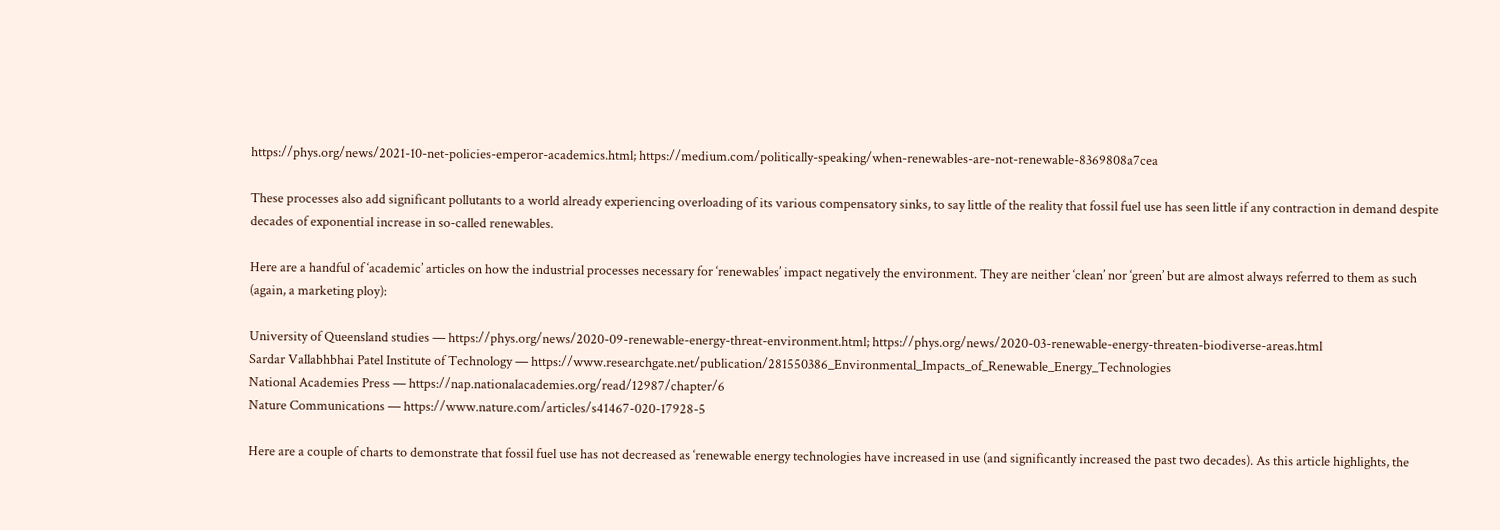https://phys.org/news/2021-10-net-policies-emperor-academics.html; https://medium.com/politically-speaking/when-renewables-are-not-renewable-8369808a7cea

These processes also add significant pollutants to a world already experiencing overloading of its various compensatory sinks, to say little of the reality that fossil fuel use has seen little if any contraction in demand despite decades of exponential increase in so-called renewables.

Here are a handful of ‘academic’ articles on how the industrial processes necessary for ‘renewables’ impact negatively the environment. They are neither ‘clean’ nor ‘green’ but are almost always referred to them as such (again, a marketing ploy):

University of Queensland studies — https://phys.org/news/2020-09-renewable-energy-threat-environment.html; https://phys.org/news/2020-03-renewable-energy-threaten-biodiverse-areas.html
Sardar Vallabhbhai Patel Institute of Technology — https://www.researchgate.net/publication/281550386_Environmental_Impacts_of_Renewable_Energy_Technologies
National Academies Press — https://nap.nationalacademies.org/read/12987/chapter/6
Nature Communications — https://www.nature.com/articles/s41467-020-17928-5

Here are a couple of charts to demonstrate that fossil fuel use has not decreased as ‘renewable energy technologies have increased in use (and significantly increased the past two decades). As this article highlights, the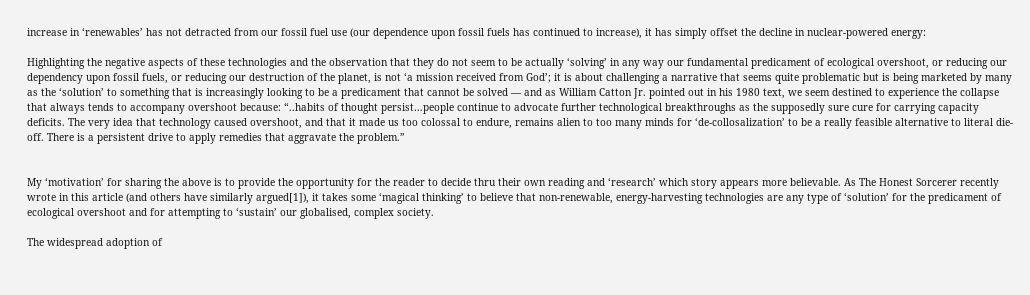increase in ‘renewables’ has not detracted from our fossil fuel use (our dependence upon fossil fuels has continued to increase), it has simply offset the decline in nuclear-powered energy:

Highlighting the negative aspects of these technologies and the observation that they do not seem to be actually ‘solving’ in any way our fundamental predicament of ecological overshoot, or reducing our dependency upon fossil fuels, or reducing our destruction of the planet, is not ‘a mission received from God’; it is about challenging a narrative that seems quite problematic but is being marketed by many as the ‘solution’ to something that is increasingly looking to be a predicament that cannot be solved — and as William Catton Jr. pointed out in his 1980 text, we seem destined to experience the collapse that always tends to accompany overshoot because: “..habits of thought persist…people continue to advocate further technological breakthroughs as the supposedly sure cure for carrying capacity deficits. The very idea that technology caused overshoot, and that it made us too colossal to endure, remains alien to too many minds for ‘de-collosalization’ to be a really feasible alternative to literal die-off. There is a persistent drive to apply remedies that aggravate the problem.”


My ‘motivation’ for sharing the above is to provide the opportunity for the reader to decide thru their own reading and ‘research’ which story appears more believable. As The Honest Sorcerer recently wrote in this article (and others have similarly argued[1]), it takes some ‘magical thinking’ to believe that non-renewable, energy-harvesting technologies are any type of ‘solution’ for the predicament of ecological overshoot and for attempting to ‘sustain’ our globalised, complex society.

The widespread adoption of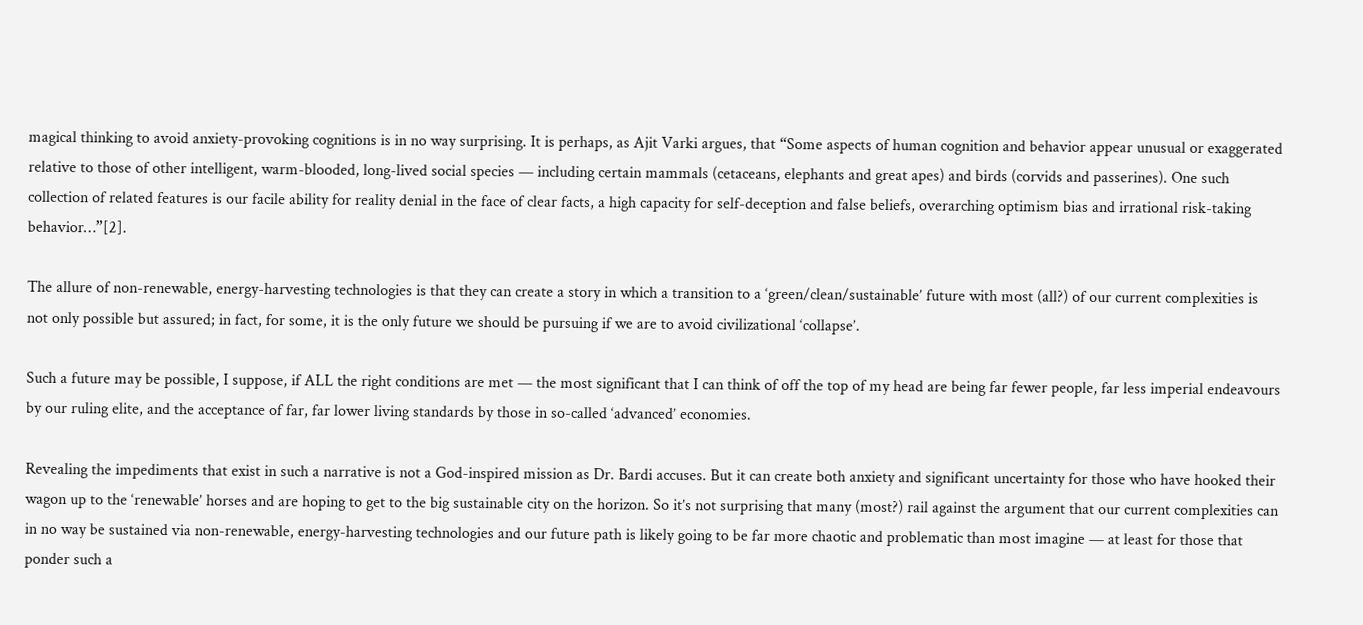magical thinking to avoid anxiety-provoking cognitions is in no way surprising. It is perhaps, as Ajit Varki argues, that “Some aspects of human cognition and behavior appear unusual or exaggerated relative to those of other intelligent, warm-blooded, long-lived social species — including certain mammals (cetaceans, elephants and great apes) and birds (corvids and passerines). One such collection of related features is our facile ability for reality denial in the face of clear facts, a high capacity for self-deception and false beliefs, overarching optimism bias and irrational risk-taking behavior…”[2].

The allure of non-renewable, energy-harvesting technologies is that they can create a story in which a transition to a ‘green/clean/sustainable’ future with most (all?) of our current complexities is not only possible but assured; in fact, for some, it is the only future we should be pursuing if we are to avoid civilizational ‘collapse’.

Such a future may be possible, I suppose, if ALL the right conditions are met — the most significant that I can think of off the top of my head are being far fewer people, far less imperial endeavours by our ruling elite, and the acceptance of far, far lower living standards by those in so-called ‘advanced’ economies.

Revealing the impediments that exist in such a narrative is not a God-inspired mission as Dr. Bardi accuses. But it can create both anxiety and significant uncertainty for those who have hooked their wagon up to the ‘renewable’ horses and are hoping to get to the big sustainable city on the horizon. So it’s not surprising that many (most?) rail against the argument that our current complexities can in no way be sustained via non-renewable, energy-harvesting technologies and our future path is likely going to be far more chaotic and problematic than most imagine — at least for those that ponder such a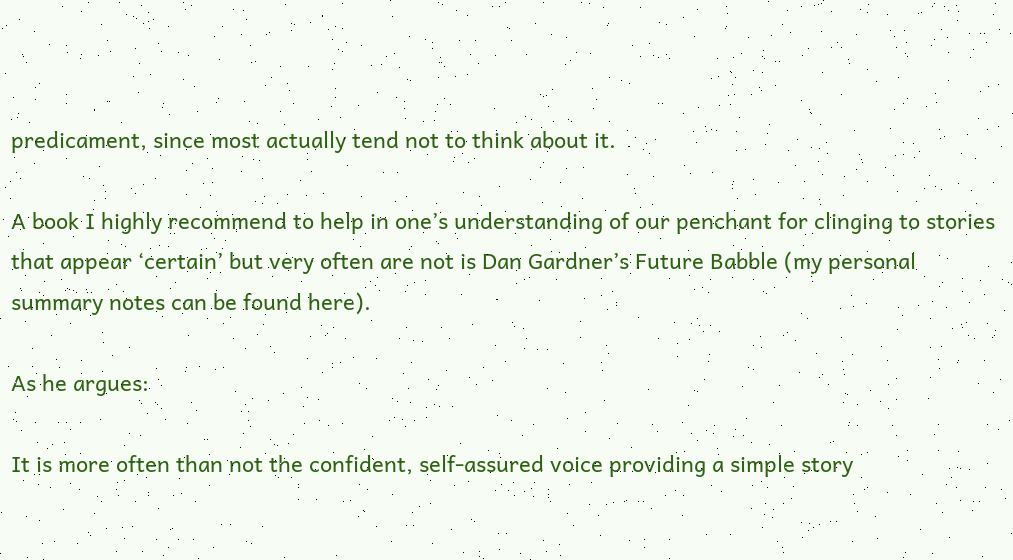predicament, since most actually tend not to think about it.

A book I highly recommend to help in one’s understanding of our penchant for clinging to stories that appear ‘certain’ but very often are not is Dan Gardner’s Future Babble (my personal summary notes can be found here).

As he argues:

It is more often than not the confident, self-assured voice providing a simple story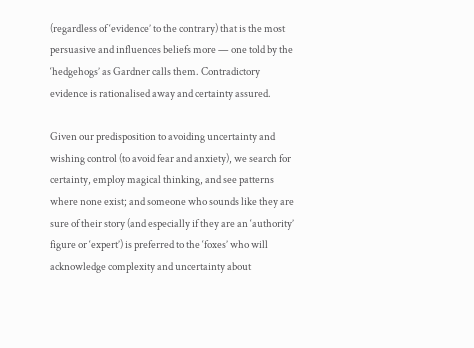(regardless of ‘evidence’ to the contrary) that is the most persuasive and influences beliefs more — one told by the ‘hedgehogs’ as Gardner calls them. Contradictory evidence is rationalised away and certainty assured.

Given our predisposition to avoiding uncertainty and wishing control (to avoid fear and anxiety), we search for certainty, employ magical thinking, and see patterns where none exist; and someone who sounds like they are sure of their story (and especially if they are an ‘authority’ figure or ‘expert’) is preferred to the ‘foxes’ who will acknowledge complexity and uncertainty about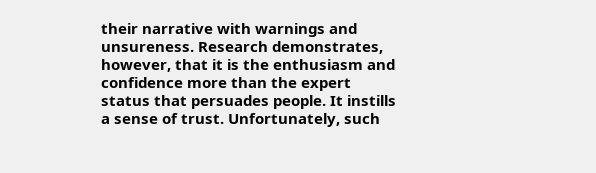their narrative with warnings and unsureness. Research demonstrates, however, that it is the enthusiasm and confidence more than the expert status that persuades people. It instills a sense of trust. Unfortunately, such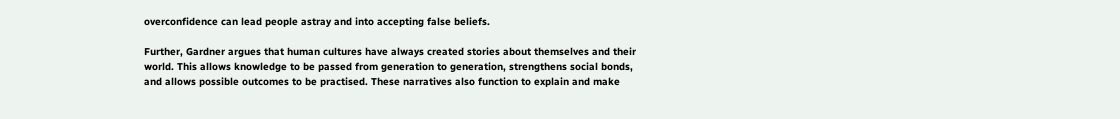overconfidence can lead people astray and into accepting false beliefs.

Further, Gardner argues that human cultures have always created stories about themselves and their world. This allows knowledge to be passed from generation to generation, strengthens social bonds, and allows possible outcomes to be practised. These narratives also function to explain and make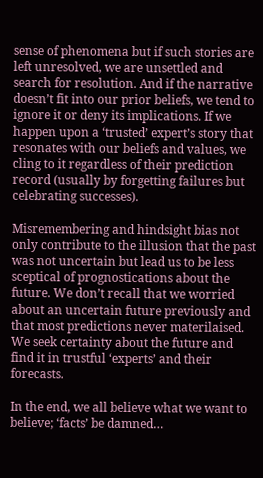sense of phenomena but if such stories are left unresolved, we are unsettled and search for resolution. And if the narrative doesn’t fit into our prior beliefs, we tend to ignore it or deny its implications. If we happen upon a ‘trusted’ expert’s story that resonates with our beliefs and values, we cling to it regardless of their prediction record (usually by forgetting failures but celebrating successes).

Misremembering and hindsight bias not only contribute to the illusion that the past was not uncertain but lead us to be less sceptical of prognostications about the future. We don’t recall that we worried about an uncertain future previously and that most predictions never materilaised. We seek certainty about the future and find it in trustful ‘experts’ and their forecasts.

In the end, we all believe what we want to believe; ‘facts’ be damned…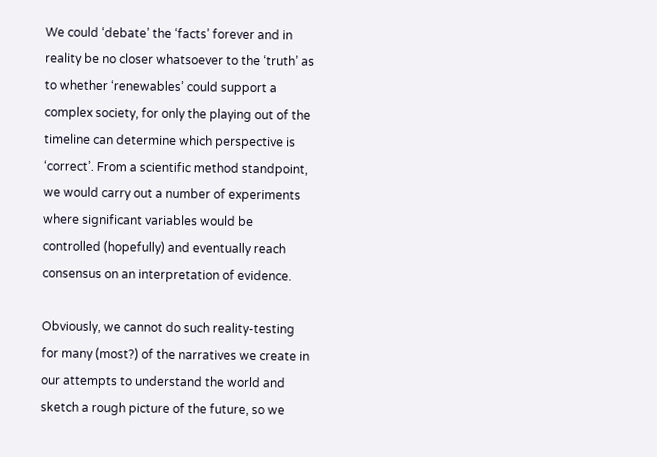We could ‘debate’ the ‘facts’ forever and in reality be no closer whatsoever to the ‘truth’ as to whether ‘renewables’ could support a complex society, for only the playing out of the timeline can determine which perspective is ‘correct’. From a scientific method standpoint, we would carry out a number of experiments where significant variables would be controlled (hopefully) and eventually reach consensus on an interpretation of evidence.

Obviously, we cannot do such reality-testing for many (most?) of the narratives we create in our attempts to understand the world and sketch a rough picture of the future, so we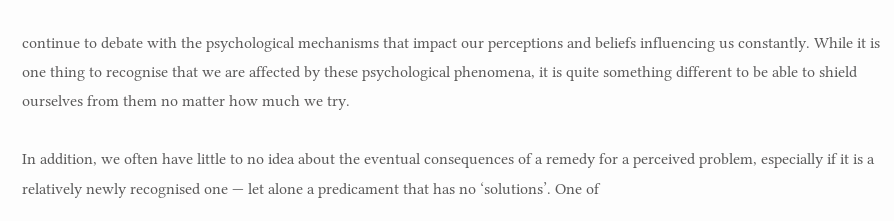continue to debate with the psychological mechanisms that impact our perceptions and beliefs influencing us constantly. While it is one thing to recognise that we are affected by these psychological phenomena, it is quite something different to be able to shield ourselves from them no matter how much we try.

In addition, we often have little to no idea about the eventual consequences of a remedy for a perceived problem, especially if it is a relatively newly recognised one — let alone a predicament that has no ‘solutions’. One of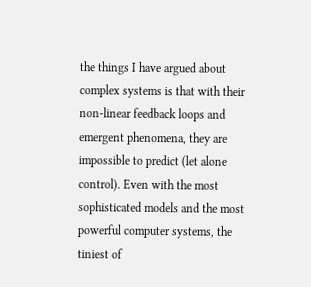the things I have argued about complex systems is that with their non-linear feedback loops and emergent phenomena, they are impossible to predict (let alone control). Even with the most sophisticated models and the most powerful computer systems, the tiniest of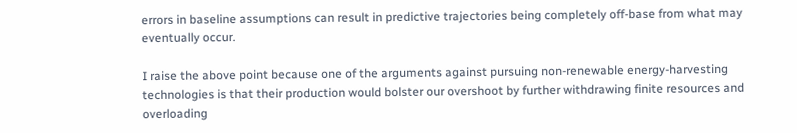errors in baseline assumptions can result in predictive trajectories being completely off-base from what may eventually occur.

I raise the above point because one of the arguments against pursuing non-renewable energy-harvesting technologies is that their production would bolster our overshoot by further withdrawing finite resources and overloading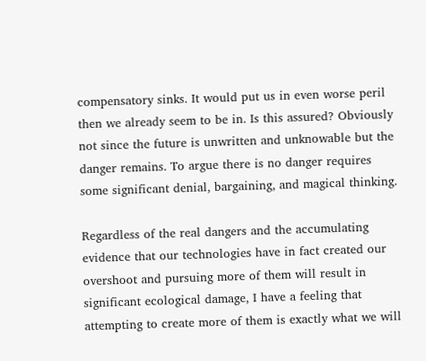compensatory sinks. It would put us in even worse peril then we already seem to be in. Is this assured? Obviously not since the future is unwritten and unknowable but the danger remains. To argue there is no danger requires some significant denial, bargaining, and magical thinking.

Regardless of the real dangers and the accumulating evidence that our technologies have in fact created our overshoot and pursuing more of them will result in significant ecological damage, I have a feeling that attempting to create more of them is exactly what we will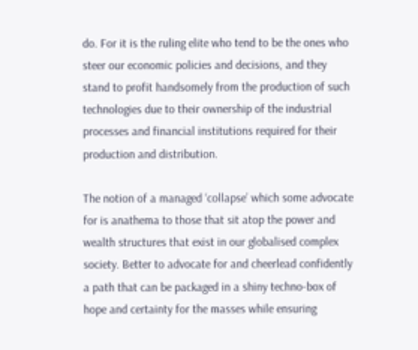do. For it is the ruling elite who tend to be the ones who steer our economic policies and decisions, and they stand to profit handsomely from the production of such technologies due to their ownership of the industrial processes and financial institutions required for their production and distribution.

The notion of a managed ‘collapse’ which some advocate for is anathema to those that sit atop the power and wealth structures that exist in our globalised complex society. Better to advocate for and cheerlead confidently a path that can be packaged in a shiny techno-box of hope and certainty for the masses while ensuring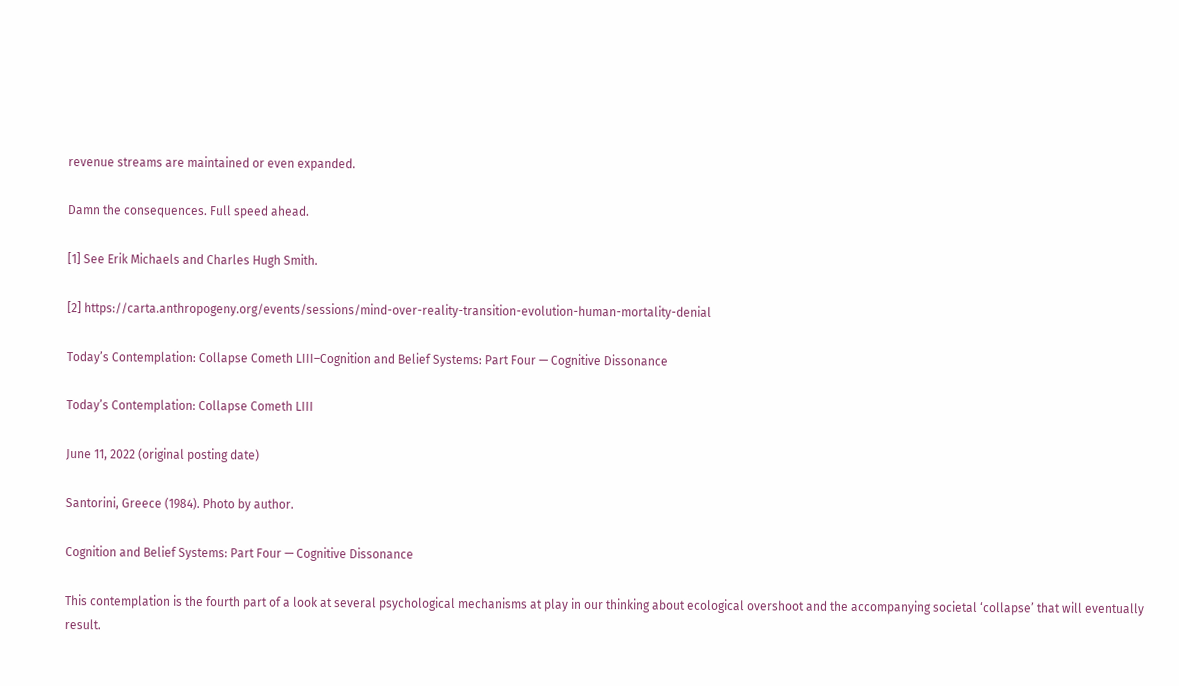revenue streams are maintained or even expanded.

Damn the consequences. Full speed ahead.

[1] See Erik Michaels and Charles Hugh Smith.

[2] https://carta.anthropogeny.org/events/sessions/mind-over-reality-transition-evolution-human-mortality-denial

Today’s Contemplation: Collapse Cometh LIII–Cognition and Belief Systems: Part Four — Cognitive Dissonance

Today’s Contemplation: Collapse Cometh LIII

June 11, 2022 (original posting date)

Santorini, Greece (1984). Photo by author.

Cognition and Belief Systems: Part Four — Cognitive Dissonance

This contemplation is the fourth part of a look at several psychological mechanisms at play in our thinking about ecological overshoot and the accompanying societal ‘collapse’ that will eventually result.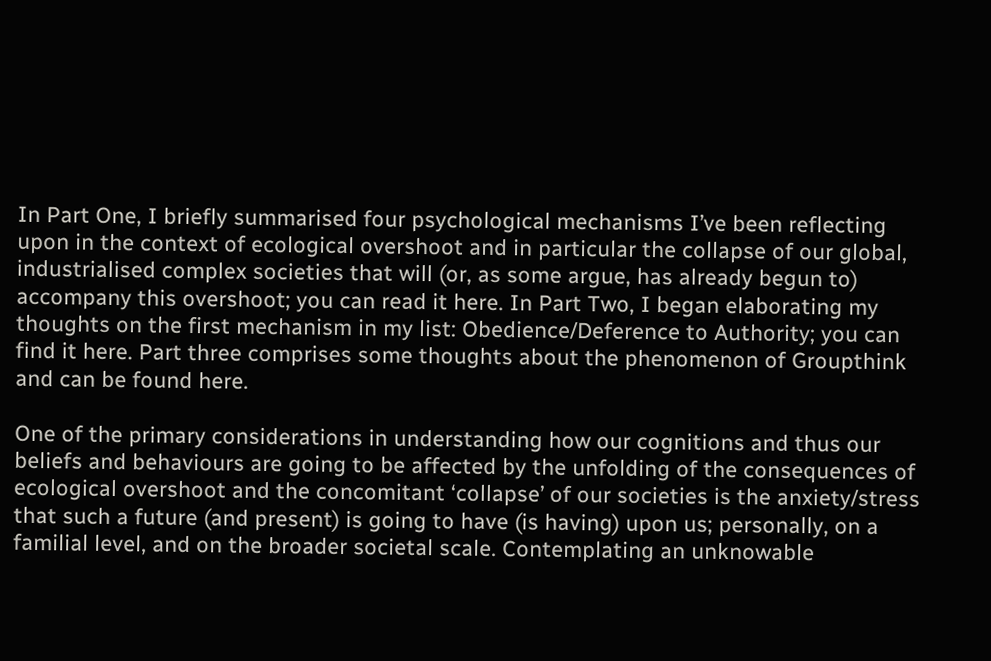In Part One, I briefly summarised four psychological mechanisms I’ve been reflecting upon in the context of ecological overshoot and in particular the collapse of our global, industrialised complex societies that will (or, as some argue, has already begun to) accompany this overshoot; you can read it here. In Part Two, I began elaborating my thoughts on the first mechanism in my list: Obedience/Deference to Authority; you can find it here. Part three comprises some thoughts about the phenomenon of Groupthink and can be found here.

One of the primary considerations in understanding how our cognitions and thus our beliefs and behaviours are going to be affected by the unfolding of the consequences of ecological overshoot and the concomitant ‘collapse’ of our societies is the anxiety/stress that such a future (and present) is going to have (is having) upon us; personally, on a familial level, and on the broader societal scale. Contemplating an unknowable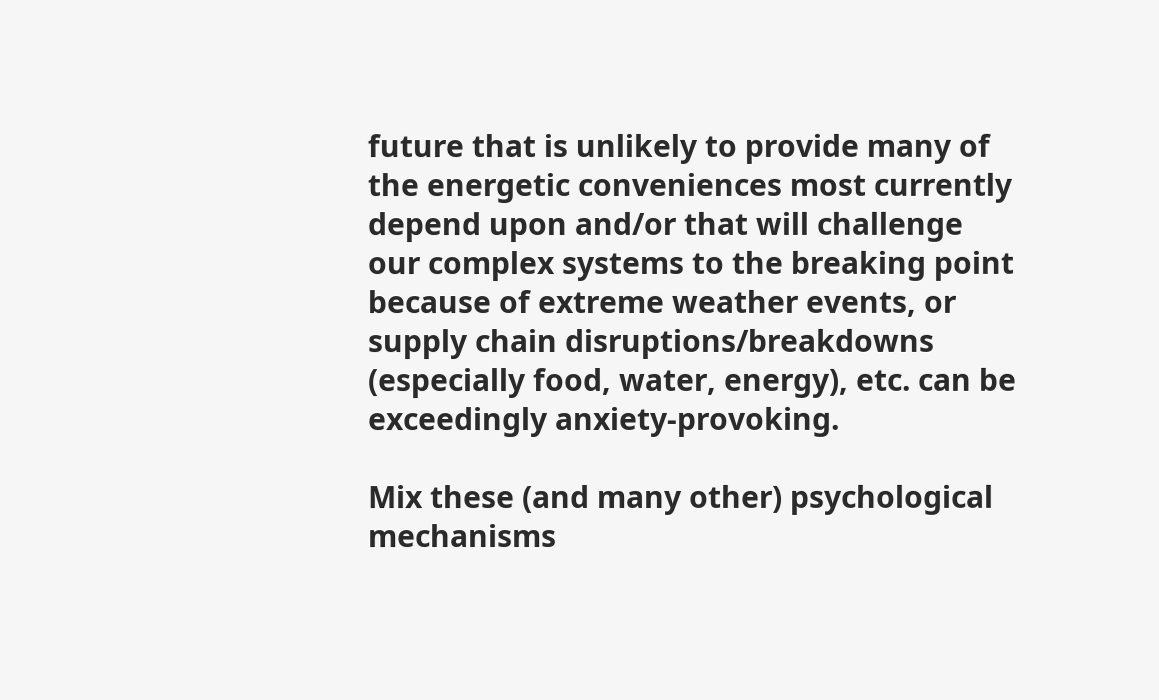future that is unlikely to provide many of the energetic conveniences most currently depend upon and/or that will challenge our complex systems to the breaking point because of extreme weather events, or supply chain disruptions/breakdowns (especially food, water, energy), etc. can be exceedingly anxiety-provoking.

Mix these (and many other) psychological mechanisms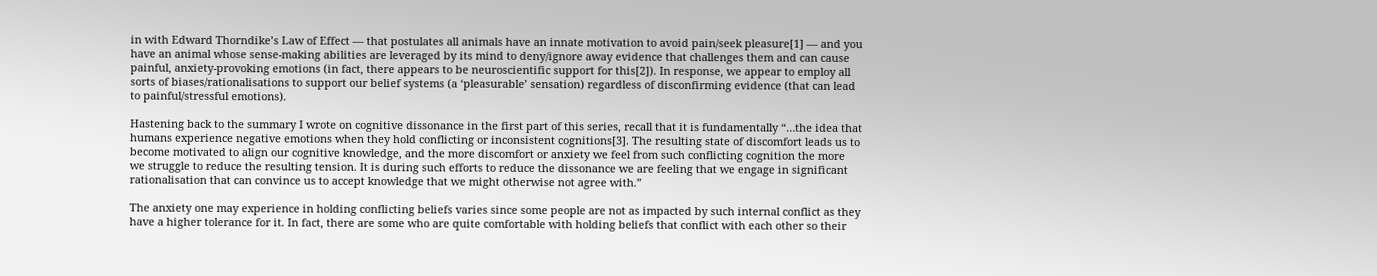in with Edward Thorndike’s Law of Effect — that postulates all animals have an innate motivation to avoid pain/seek pleasure[1] — and you have an animal whose sense-making abilities are leveraged by its mind to deny/ignore away evidence that challenges them and can cause painful, anxiety-provoking emotions (in fact, there appears to be neuroscientific support for this[2]). In response, we appear to employ all sorts of biases/rationalisations to support our belief systems (a ‘pleasurable’ sensation) regardless of disconfirming evidence (that can lead to painful/stressful emotions).

Hastening back to the summary I wrote on cognitive dissonance in the first part of this series, recall that it is fundamentally “…the idea that humans experience negative emotions when they hold conflicting or inconsistent cognitions[3]. The resulting state of discomfort leads us to become motivated to align our cognitive knowledge, and the more discomfort or anxiety we feel from such conflicting cognition the more we struggle to reduce the resulting tension. It is during such efforts to reduce the dissonance we are feeling that we engage in significant rationalisation that can convince us to accept knowledge that we might otherwise not agree with.”

The anxiety one may experience in holding conflicting beliefs varies since some people are not as impacted by such internal conflict as they have a higher tolerance for it. In fact, there are some who are quite comfortable with holding beliefs that conflict with each other so their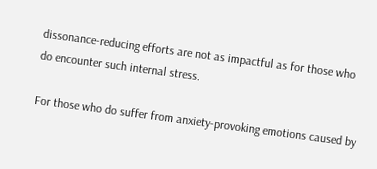dissonance-reducing efforts are not as impactful as for those who do encounter such internal stress.

For those who do suffer from anxiety-provoking emotions caused by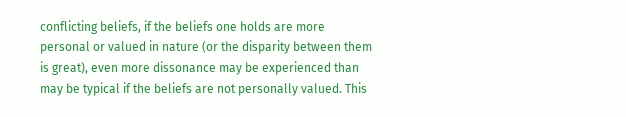conflicting beliefs, if the beliefs one holds are more personal or valued in nature (or the disparity between them is great), even more dissonance may be experienced than may be typical if the beliefs are not personally valued. This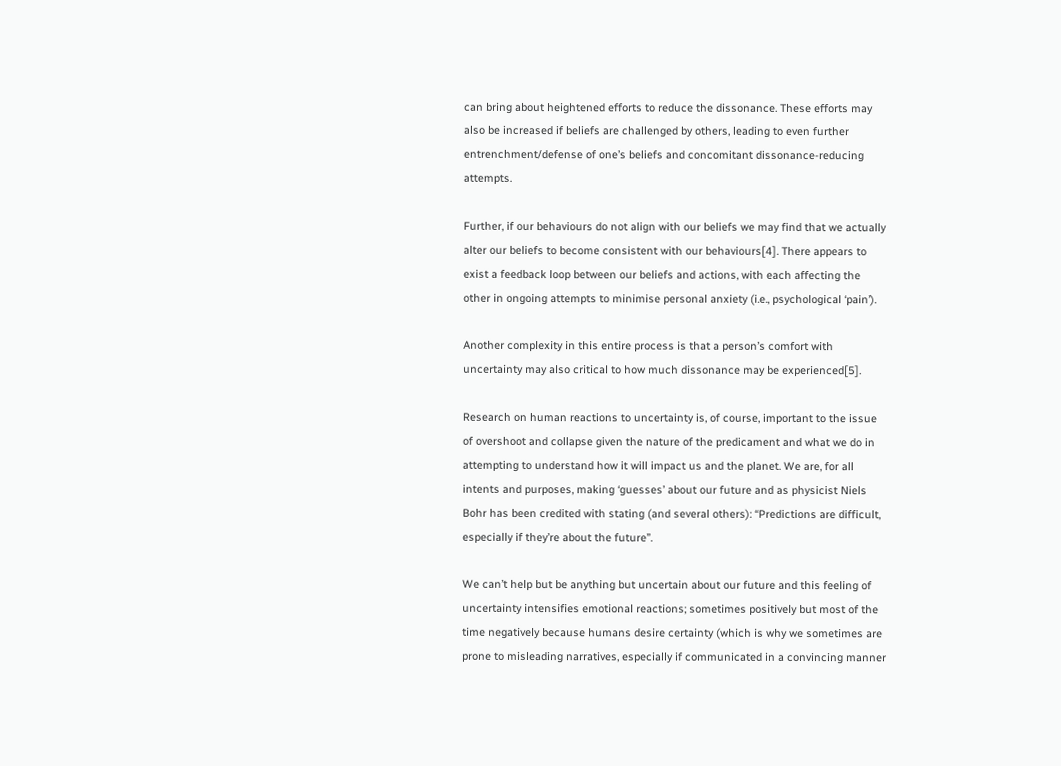can bring about heightened efforts to reduce the dissonance. These efforts may also be increased if beliefs are challenged by others, leading to even further entrenchment/defense of one’s beliefs and concomitant dissonance-reducing attempts.

Further, if our behaviours do not align with our beliefs we may find that we actually alter our beliefs to become consistent with our behaviours[4]. There appears to exist a feedback loop between our beliefs and actions, with each affecting the other in ongoing attempts to minimise personal anxiety (i.e., psychological ‘pain’).

Another complexity in this entire process is that a person’s comfort with uncertainty may also critical to how much dissonance may be experienced[5].

Research on human reactions to uncertainty is, of course, important to the issue of overshoot and collapse given the nature of the predicament and what we do in attempting to understand how it will impact us and the planet. We are, for all intents and purposes, making ‘guesses’ about our future and as physicist Niels Bohr has been credited with stating (and several others): “Predictions are difficult, especially if they’re about the future”.

We can’t help but be anything but uncertain about our future and this feeling of uncertainty intensifies emotional reactions; sometimes positively but most of the time negatively because humans desire certainty (which is why we sometimes are prone to misleading narratives, especially if communicated in a convincing manner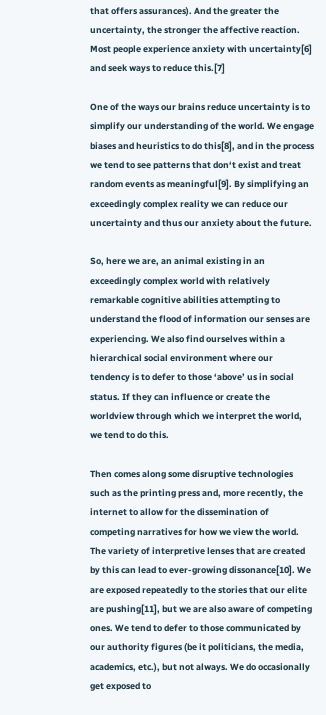that offers assurances). And the greater the uncertainty, the stronger the affective reaction. Most people experience anxiety with uncertainty[6] and seek ways to reduce this.[7]

One of the ways our brains reduce uncertainty is to simplify our understanding of the world. We engage biases and heuristics to do this[8], and in the process we tend to see patterns that don‘t exist and treat random events as meaningful[9]. By simplifying an exceedingly complex reality we can reduce our uncertainty and thus our anxiety about the future.

So, here we are, an animal existing in an exceedingly complex world with relatively remarkable cognitive abilities attempting to understand the flood of information our senses are experiencing. We also find ourselves within a hierarchical social environment where our tendency is to defer to those ‘above’ us in social status. If they can influence or create the worldview through which we interpret the world, we tend to do this.

Then comes along some disruptive technologies such as the printing press and, more recently, the internet to allow for the dissemination of competing narratives for how we view the world. The variety of interpretive lenses that are created by this can lead to ever-growing dissonance[10]. We are exposed repeatedly to the stories that our elite are pushing[11], but we are also aware of competing ones. We tend to defer to those communicated by our authority figures (be it politicians, the media, academics, etc.), but not always. We do occasionally get exposed to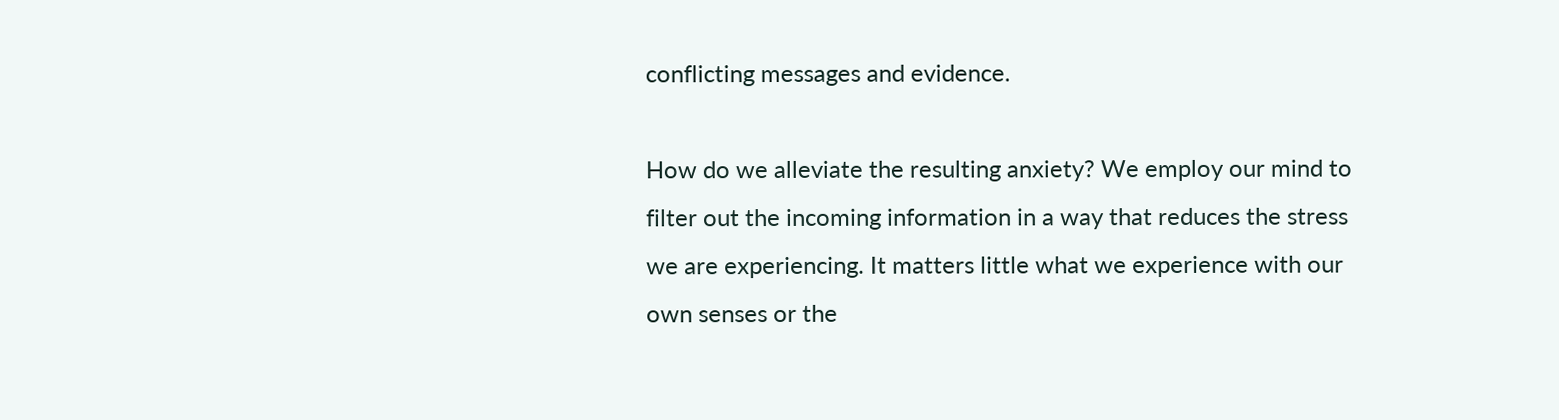conflicting messages and evidence.

How do we alleviate the resulting anxiety? We employ our mind to filter out the incoming information in a way that reduces the stress we are experiencing. It matters little what we experience with our own senses or the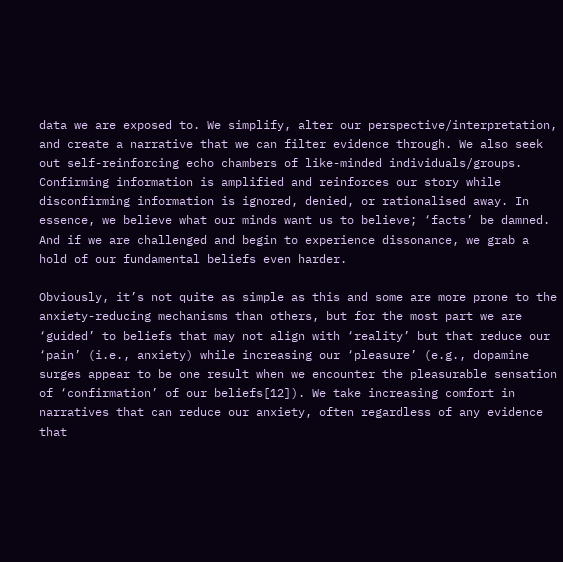data we are exposed to. We simplify, alter our perspective/interpretation, and create a narrative that we can filter evidence through. We also seek out self-reinforcing echo chambers of like-minded individuals/groups. Confirming information is amplified and reinforces our story while disconfirming information is ignored, denied, or rationalised away. In essence, we believe what our minds want us to believe; ‘facts’ be damned. And if we are challenged and begin to experience dissonance, we grab a hold of our fundamental beliefs even harder.

Obviously, it’s not quite as simple as this and some are more prone to the anxiety-reducing mechanisms than others, but for the most part we are ‘guided’ to beliefs that may not align with ‘reality’ but that reduce our ‘pain’ (i.e., anxiety) while increasing our ‘pleasure’ (e.g., dopamine surges appear to be one result when we encounter the pleasurable sensation of ‘confirmation’ of our beliefs[12]). We take increasing comfort in narratives that can reduce our anxiety, often regardless of any evidence that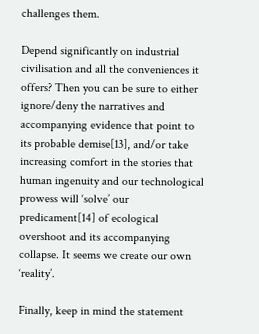challenges them.

Depend significantly on industrial civilisation and all the conveniences it offers? Then you can be sure to either ignore/deny the narratives and accompanying evidence that point to its probable demise[13], and/or take increasing comfort in the stories that human ingenuity and our technological prowess will ‘solve’ our predicament[14] of ecological overshoot and its accompanying collapse. It seems we create our own ‘reality’.

Finally, keep in mind the statement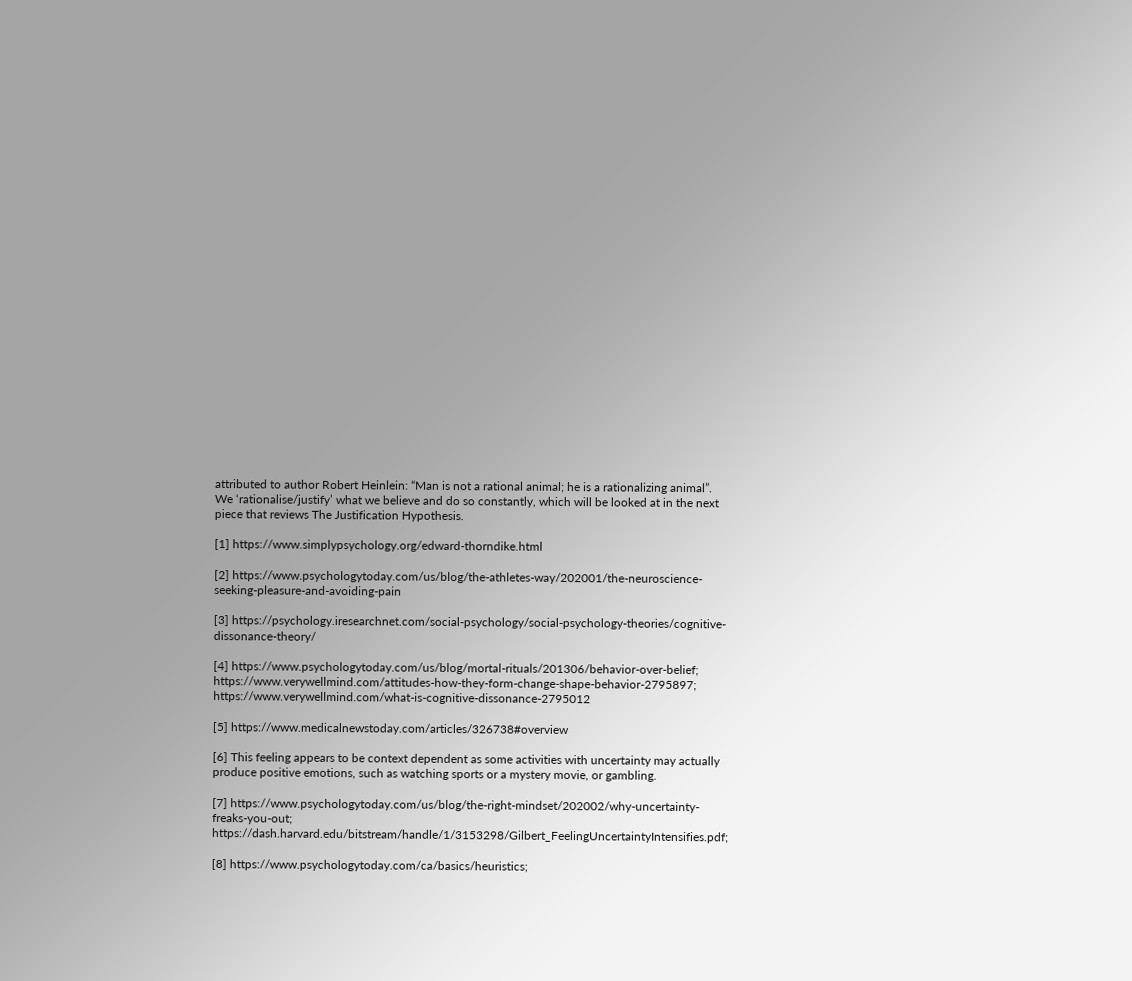attributed to author Robert Heinlein: “Man is not a rational animal; he is a rationalizing animal”. We ‘rationalise/justify’ what we believe and do so constantly, which will be looked at in the next piece that reviews The Justification Hypothesis.

[1] https://www.simplypsychology.org/edward-thorndike.html

[2] https://www.psychologytoday.com/us/blog/the-athletes-way/202001/the-neuroscience-seeking-pleasure-and-avoiding-pain

[3] https://psychology.iresearchnet.com/social-psychology/social-psychology-theories/cognitive-dissonance-theory/

[4] https://www.psychologytoday.com/us/blog/mortal-rituals/201306/behavior-over-belief; https://www.verywellmind.com/attitudes-how-they-form-change-shape-behavior-2795897; https://www.verywellmind.com/what-is-cognitive-dissonance-2795012

[5] https://www.medicalnewstoday.com/articles/326738#overview

[6] This feeling appears to be context dependent as some activities with uncertainty may actually produce positive emotions, such as watching sports or a mystery movie, or gambling.

[7] https://www.psychologytoday.com/us/blog/the-right-mindset/202002/why-uncertainty-freaks-you-out; https://dash.harvard.edu/bitstream/handle/1/3153298/Gilbert_FeelingUncertaintyIntensifies.pdf;

[8] https://www.psychologytoday.com/ca/basics/heuristics;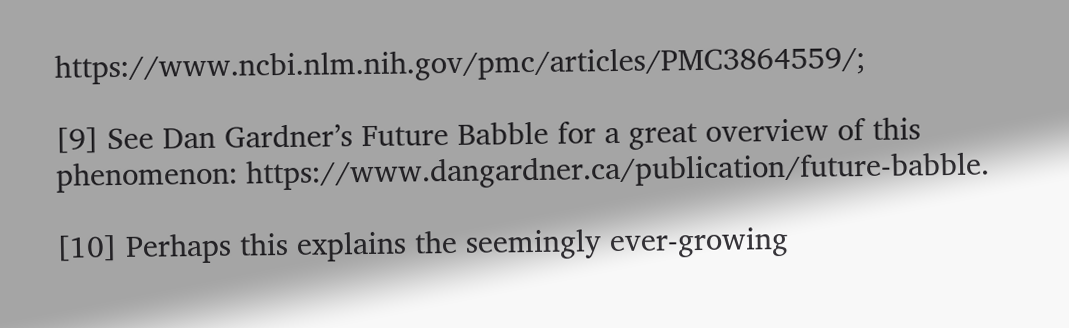https://www.ncbi.nlm.nih.gov/pmc/articles/PMC3864559/;

[9] See Dan Gardner’s Future Babble for a great overview of this phenomenon: https://www.dangardner.ca/publication/future-babble.

[10] Perhaps this explains the seemingly ever-growing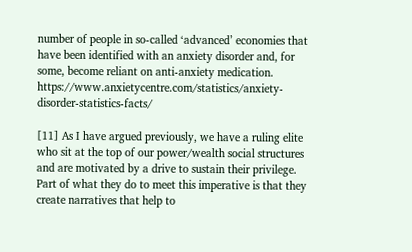number of people in so-called ‘advanced’ economies that have been identified with an anxiety disorder and, for some, become reliant on anti-anxiety medication. https://www.anxietycentre.com/statistics/anxiety-disorder-statistics-facts/

[11] As I have argued previously, we have a ruling elite who sit at the top of our power/wealth social structures and are motivated by a drive to sustain their privilege. Part of what they do to meet this imperative is that they create narratives that help to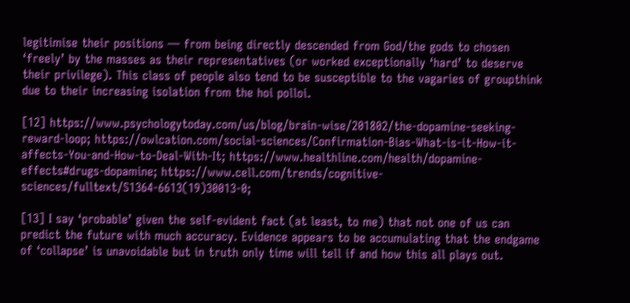legitimise their positions — from being directly descended from God/the gods to chosen ‘freely’ by the masses as their representatives (or worked exceptionally ‘hard’ to deserve their privilege). This class of people also tend to be susceptible to the vagaries of groupthink due to their increasing isolation from the hoi polloi.

[12] https://www.psychologytoday.com/us/blog/brain-wise/201802/the-dopamine-seeking-reward-loop; https://owlcation.com/social-sciences/Confirmation-Bias-What-is-it-How-it-affects-You-and-How-to-Deal-With-It; https://www.healthline.com/health/dopamine-effects#drugs-dopamine; https://www.cell.com/trends/cognitive-sciences/fulltext/S1364-6613(19)30013-0;

[13] I say ‘probable’ given the self-evident fact (at least, to me) that not one of us can predict the future with much accuracy. Evidence appears to be accumulating that the endgame of ‘collapse’ is unavoidable but in truth only time will tell if and how this all plays out.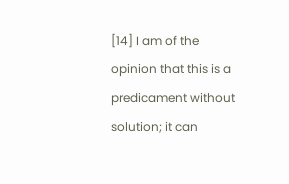[14] I am of the opinion that this is a predicament without solution; it can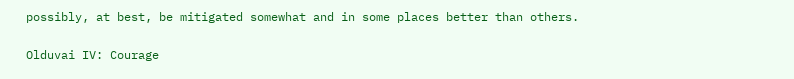possibly, at best, be mitigated somewhat and in some places better than others.

Olduvai IV: Courage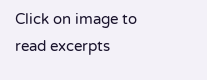Click on image to read excerpts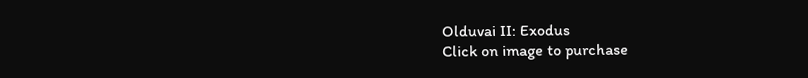Olduvai II: Exodus
Click on image to purchase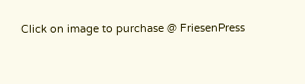Click on image to purchase @ FriesenPress